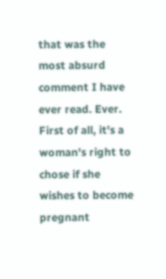that was the most absurd comment I have ever read. Ever. First of all, it's a woman's right to chose if she wishes to become pregnant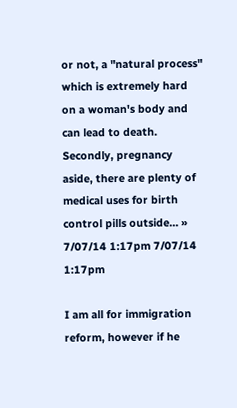or not, a "natural process" which is extremely hard on a woman's body and can lead to death. Secondly, pregnancy aside, there are plenty of medical uses for birth control pills outside… » 7/07/14 1:17pm 7/07/14 1:17pm

I am all for immigration reform, however if he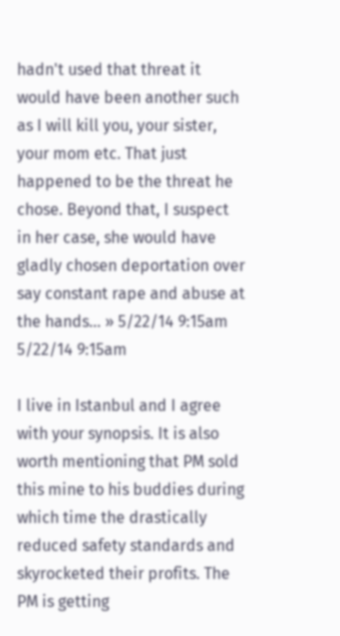hadn't used that threat it would have been another such as I will kill you, your sister, your mom etc. That just happened to be the threat he chose. Beyond that, I suspect in her case, she would have gladly chosen deportation over say constant rape and abuse at the hands… » 5/22/14 9:15am 5/22/14 9:15am

I live in Istanbul and I agree with your synopsis. It is also worth mentioning that PM sold this mine to his buddies during which time the drastically reduced safety standards and skyrocketed their profits. The PM is getting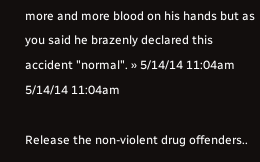more and more blood on his hands but as you said he brazenly declared this accident "normal". » 5/14/14 11:04am 5/14/14 11:04am

Release the non-violent drug offenders..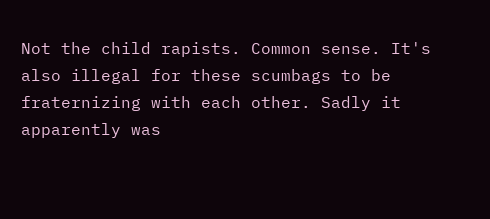Not the child rapists. Common sense. It's also illegal for these scumbags to be fraternizing with each other. Sadly it apparently was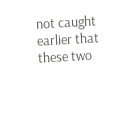not caught earlier that these two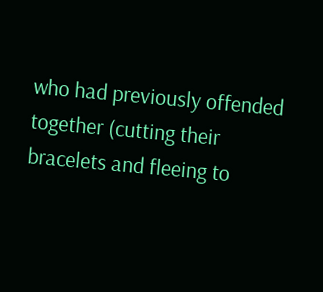who had previously offended together (cutting their bracelets and fleeing to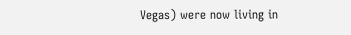Vegas) were now living in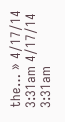the… » 4/17/14 3:31am 4/17/14 3:31am